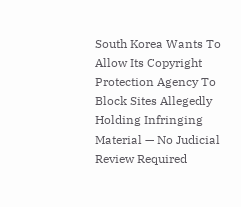South Korea Wants To Allow Its Copyright Protection Agency To Block Sites Allegedly Holding Infringing Material — No Judicial Review Required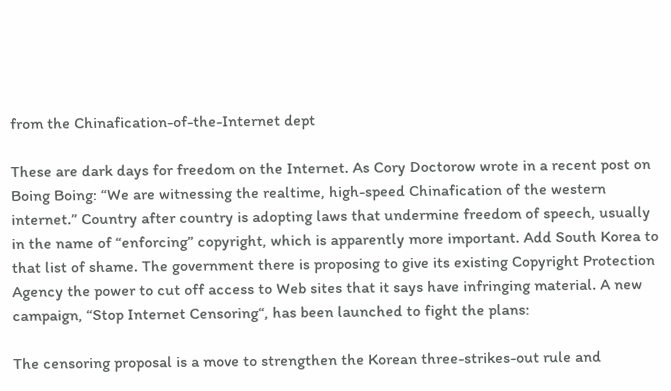from the Chinafication-of-the-Internet dept

These are dark days for freedom on the Internet. As Cory Doctorow wrote in a recent post on Boing Boing: “We are witnessing the realtime, high-speed Chinafication of the western internet.” Country after country is adopting laws that undermine freedom of speech, usually in the name of “enforcing” copyright, which is apparently more important. Add South Korea to that list of shame. The government there is proposing to give its existing Copyright Protection Agency the power to cut off access to Web sites that it says have infringing material. A new campaign, “Stop Internet Censoring“, has been launched to fight the plans:

The censoring proposal is a move to strengthen the Korean three-strikes-out rule and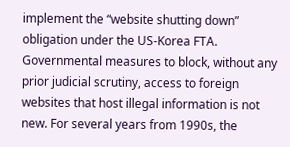implement the “website shutting down” obligation under the US-Korea FTA. Governmental measures to block, without any prior judicial scrutiny, access to foreign websites that host illegal information is not new. For several years from 1990s, the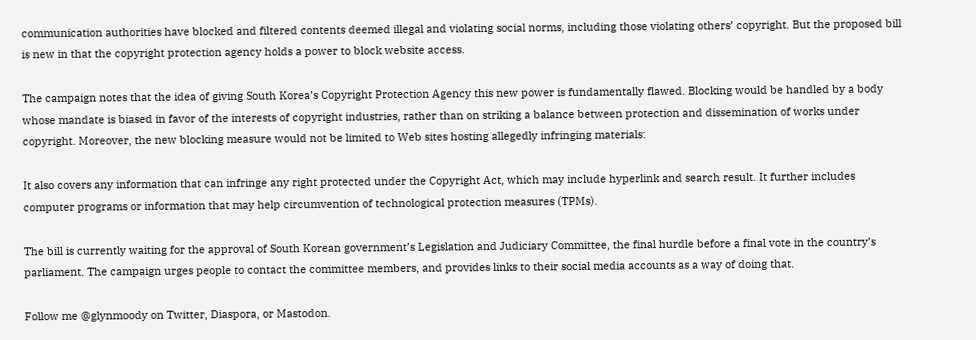communication authorities have blocked and filtered contents deemed illegal and violating social norms, including those violating others’ copyright. But the proposed bill is new in that the copyright protection agency holds a power to block website access.

The campaign notes that the idea of giving South Korea’s Copyright Protection Agency this new power is fundamentally flawed. Blocking would be handled by a body whose mandate is biased in favor of the interests of copyright industries, rather than on striking a balance between protection and dissemination of works under copyright. Moreover, the new blocking measure would not be limited to Web sites hosting allegedly infringing materials:

It also covers any information that can infringe any right protected under the Copyright Act, which may include hyperlink and search result. It further includes computer programs or information that may help circumvention of technological protection measures (TPMs).

The bill is currently waiting for the approval of South Korean government’s Legislation and Judiciary Committee, the final hurdle before a final vote in the country’s parliament. The campaign urges people to contact the committee members, and provides links to their social media accounts as a way of doing that.

Follow me @glynmoody on Twitter, Diaspora, or Mastodon.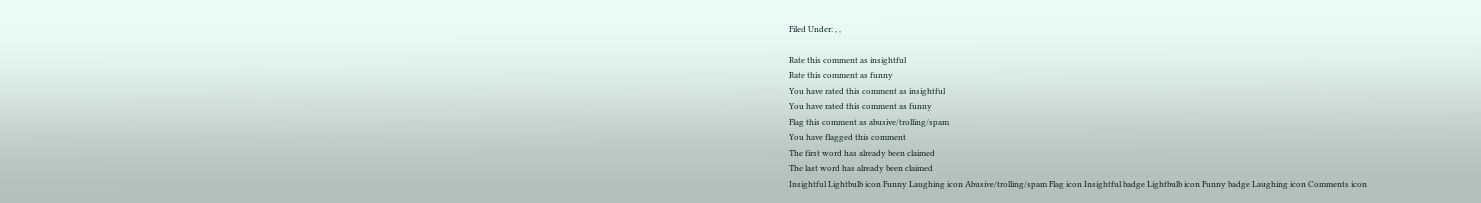Filed Under: , ,

Rate this comment as insightful
Rate this comment as funny
You have rated this comment as insightful
You have rated this comment as funny
Flag this comment as abusive/trolling/spam
You have flagged this comment
The first word has already been claimed
The last word has already been claimed
Insightful Lightbulb icon Funny Laughing icon Abusive/trolling/spam Flag icon Insightful badge Lightbulb icon Funny badge Laughing icon Comments icon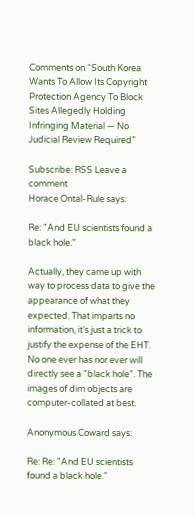Comments on “South Korea Wants To Allow Its Copyright Protection Agency To Block Sites Allegedly Holding Infringing Material — No Judicial Review Required”

Subscribe: RSS Leave a comment
Horace Ontal-Rule says:

Re: "And EU scientists found a black hole."

Actually, they came up with way to process data to give the appearance of what they expected. That imparts no information, it’s just a trick to justify the expense of the EHT. No one ever has nor ever will directly see a "black hole". The images of dim objects are computer-collated at best.

Anonymous Coward says:

Re: Re: "And EU scientists found a black hole."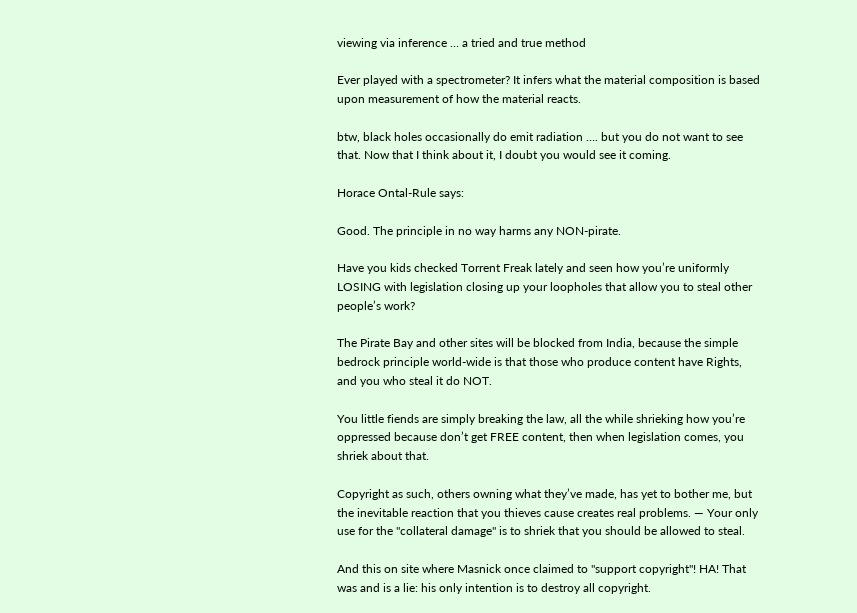viewing via inference … a tried and true method

Ever played with a spectrometer? It infers what the material composition is based upon measurement of how the material reacts.

btw, black holes occasionally do emit radiation …. but you do not want to see that. Now that I think about it, I doubt you would see it coming.

Horace Ontal-Rule says:

Good. The principle in no way harms any NON-pirate.

Have you kids checked Torrent Freak lately and seen how you’re uniformly LOSING with legislation closing up your loopholes that allow you to steal other people’s work?

The Pirate Bay and other sites will be blocked from India, because the simple bedrock principle world-wide is that those who produce content have Rights, and you who steal it do NOT.

You little fiends are simply breaking the law, all the while shrieking how you’re oppressed because don’t get FREE content, then when legislation comes, you shriek about that.

Copyright as such, others owning what they’ve made, has yet to bother me, but the inevitable reaction that you thieves cause creates real problems. — Your only use for the "collateral damage" is to shriek that you should be allowed to steal.

And this on site where Masnick once claimed to "support copyright"! HA! That was and is a lie: his only intention is to destroy all copyright.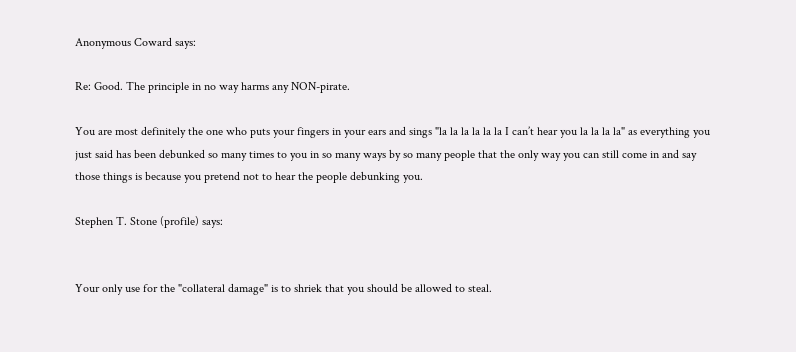Anonymous Coward says:

Re: Good. The principle in no way harms any NON-pirate.

You are most definitely the one who puts your fingers in your ears and sings "la la la la la la I can’t hear you la la la la" as everything you just said has been debunked so many times to you in so many ways by so many people that the only way you can still come in and say those things is because you pretend not to hear the people debunking you.

Stephen T. Stone (profile) says:


Your only use for the "collateral damage" is to shriek that you should be allowed to steal.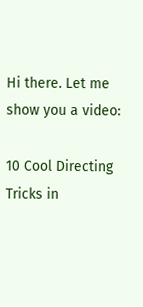Hi there. Let me show you a video:

10 Cool Directing Tricks in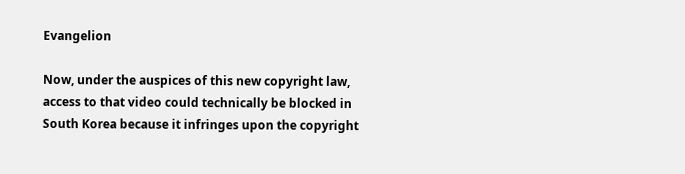Evangelion

Now, under the auspices of this new copyright law, access to that video could technically be blocked in South Korea because it infringes upon the copyright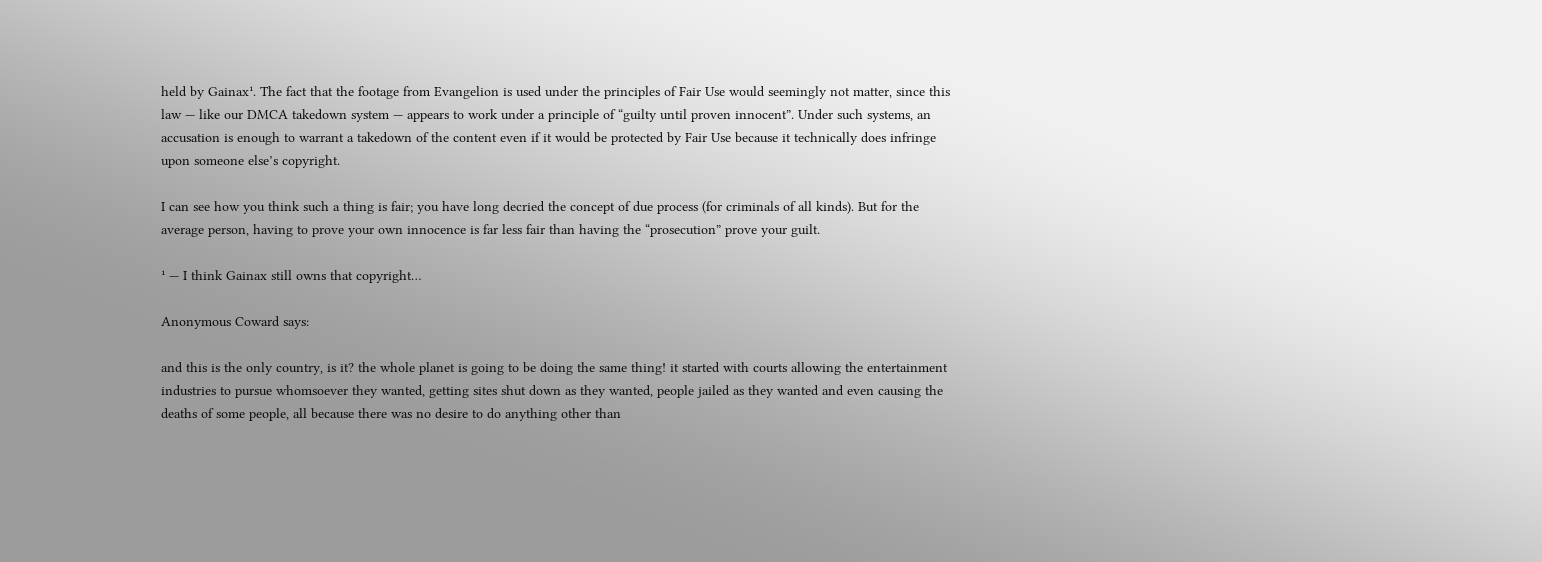held by Gainax¹. The fact that the footage from Evangelion is used under the principles of Fair Use would seemingly not matter, since this law — like our DMCA takedown system — appears to work under a principle of “guilty until proven innocent”. Under such systems, an accusation is enough to warrant a takedown of the content even if it would be protected by Fair Use because it technically does infringe upon someone else’s copyright.

I can see how you think such a thing is fair; you have long decried the concept of due process (for criminals of all kinds). But for the average person, having to prove your own innocence is far less fair than having the “prosecution” prove your guilt.

¹ — I think Gainax still owns that copyright…

Anonymous Coward says:

and this is the only country, is it? the whole planet is going to be doing the same thing! it started with courts allowing the entertainment industries to pursue whomsoever they wanted, getting sites shut down as they wanted, people jailed as they wanted and even causing the deaths of some people, all because there was no desire to do anything other than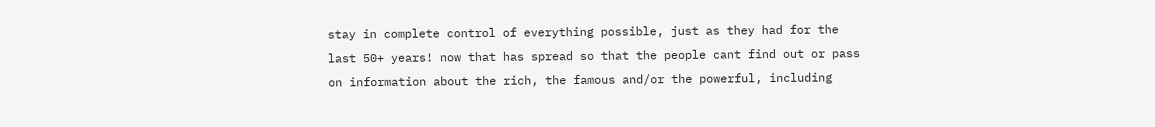stay in complete control of everything possible, just as they had for the last 50+ years! now that has spread so that the people cant find out or pass on information about the rich, the famous and/or the powerful, including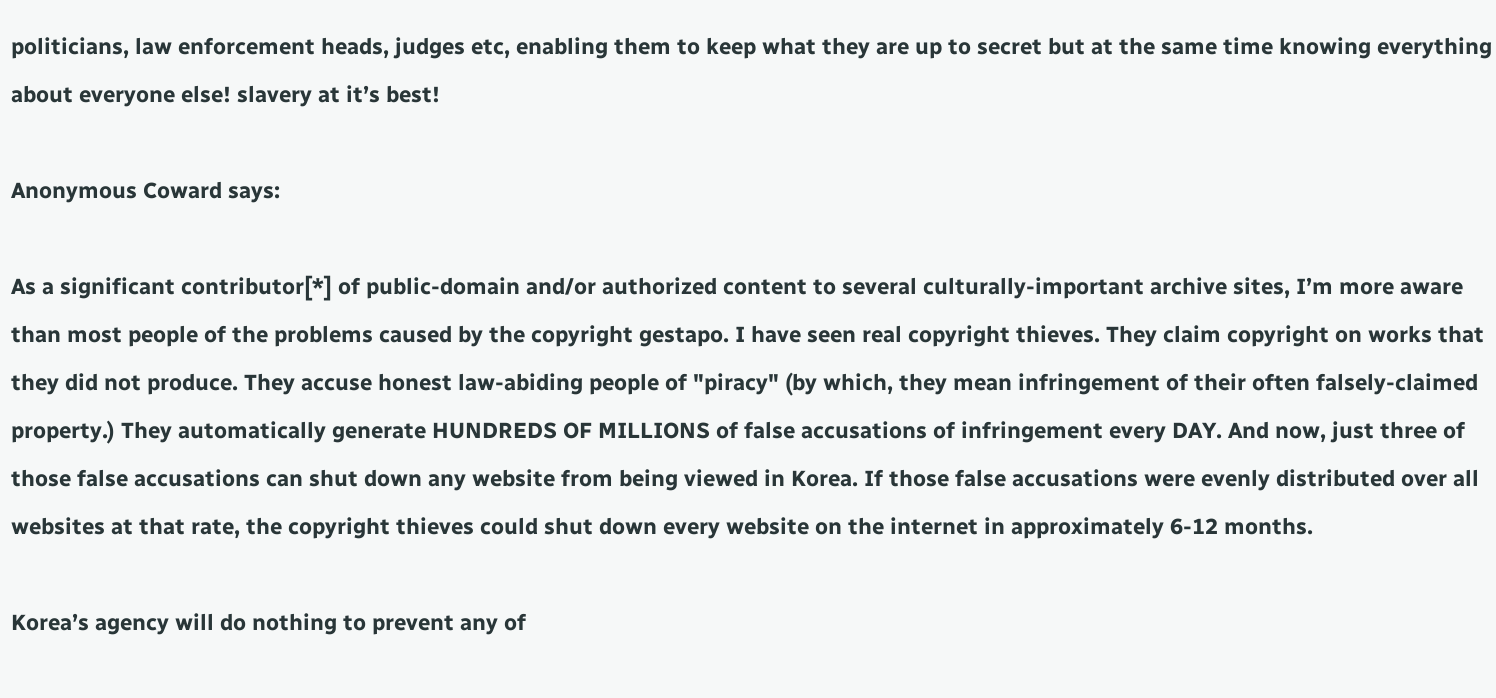politicians, law enforcement heads, judges etc, enabling them to keep what they are up to secret but at the same time knowing everything about everyone else! slavery at it’s best!

Anonymous Coward says:

As a significant contributor[*] of public-domain and/or authorized content to several culturally-important archive sites, I’m more aware than most people of the problems caused by the copyright gestapo. I have seen real copyright thieves. They claim copyright on works that they did not produce. They accuse honest law-abiding people of "piracy" (by which, they mean infringement of their often falsely-claimed property.) They automatically generate HUNDREDS OF MILLIONS of false accusations of infringement every DAY. And now, just three of those false accusations can shut down any website from being viewed in Korea. If those false accusations were evenly distributed over all websites at that rate, the copyright thieves could shut down every website on the internet in approximately 6-12 months.

Korea’s agency will do nothing to prevent any of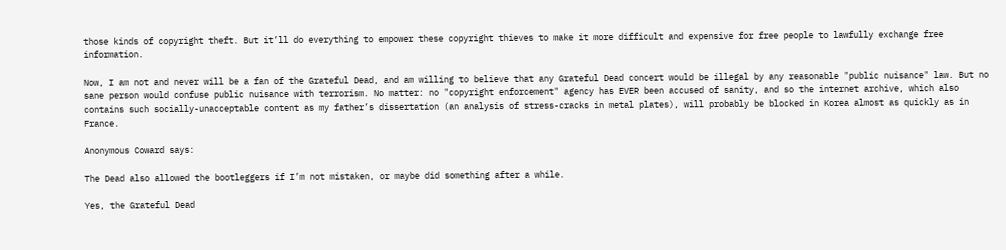those kinds of copyright theft. But it’ll do everything to empower these copyright thieves to make it more difficult and expensive for free people to lawfully exchange free information.

Now, I am not and never will be a fan of the Grateful Dead, and am willing to believe that any Grateful Dead concert would be illegal by any reasonable "public nuisance" law. But no sane person would confuse public nuisance with terrorism. No matter: no "copyright enforcement" agency has EVER been accused of sanity, and so the internet archive, which also contains such socially-unacceptable content as my father’s dissertation (an analysis of stress-cracks in metal plates), will probably be blocked in Korea almost as quickly as in France.

Anonymous Coward says:

The Dead also allowed the bootleggers if I’m not mistaken, or maybe did something after a while.

Yes, the Grateful Dead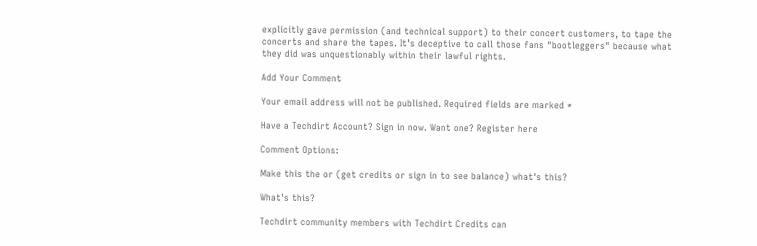explicitly gave permission (and technical support) to their concert customers, to tape the concerts and share the tapes. It’s deceptive to call those fans "bootleggers" because what they did was unquestionably within their lawful rights.

Add Your Comment

Your email address will not be published. Required fields are marked *

Have a Techdirt Account? Sign in now. Want one? Register here

Comment Options:

Make this the or (get credits or sign in to see balance) what's this?

What's this?

Techdirt community members with Techdirt Credits can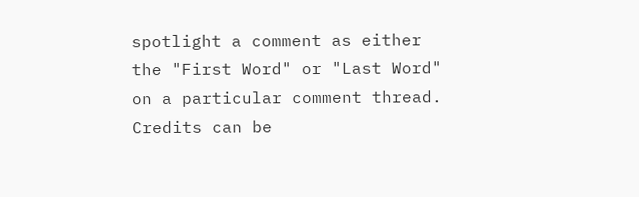spotlight a comment as either the "First Word" or "Last Word" on a particular comment thread. Credits can be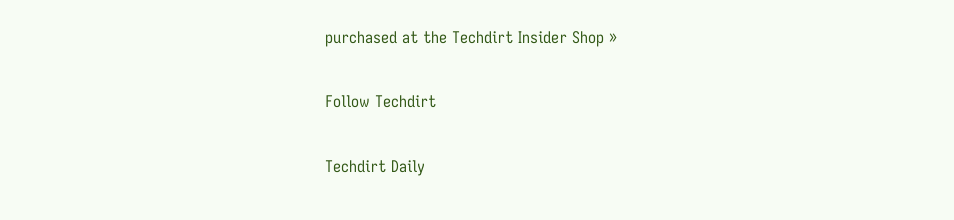purchased at the Techdirt Insider Shop »

Follow Techdirt

Techdirt Daily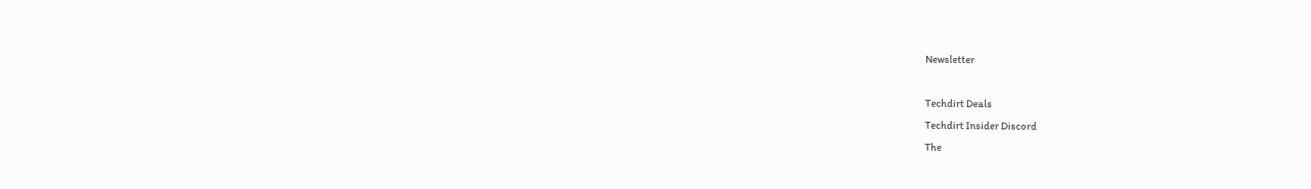Newsletter

Techdirt Deals
Techdirt Insider Discord
The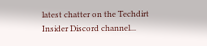latest chatter on the Techdirt Insider Discord channel...